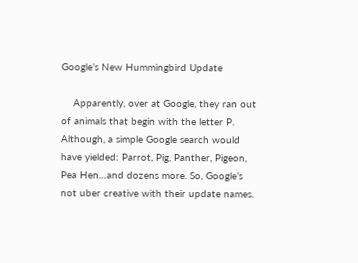Google’s New Hummingbird Update

    Apparently, over at Google, they ran out of animals that begin with the letter P. Although, a simple Google search would have yielded: Parrot, Pig, Panther, Pigeon, Pea Hen…and dozens more. So, Google’s not uber creative with their update names.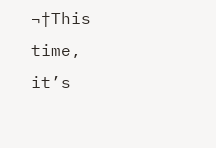¬†This time, it’s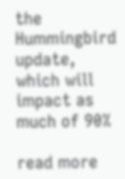the Hummingbird update, which will impact as much of 90%

read more